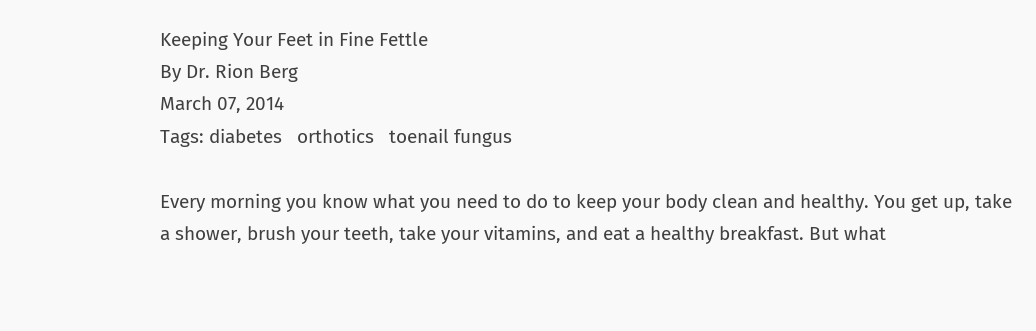Keeping Your Feet in Fine Fettle
By Dr. Rion Berg
March 07, 2014
Tags: diabetes   orthotics   toenail fungus

Every morning you know what you need to do to keep your body clean and healthy. You get up, take a shower, brush your teeth, take your vitamins, and eat a healthy breakfast. But what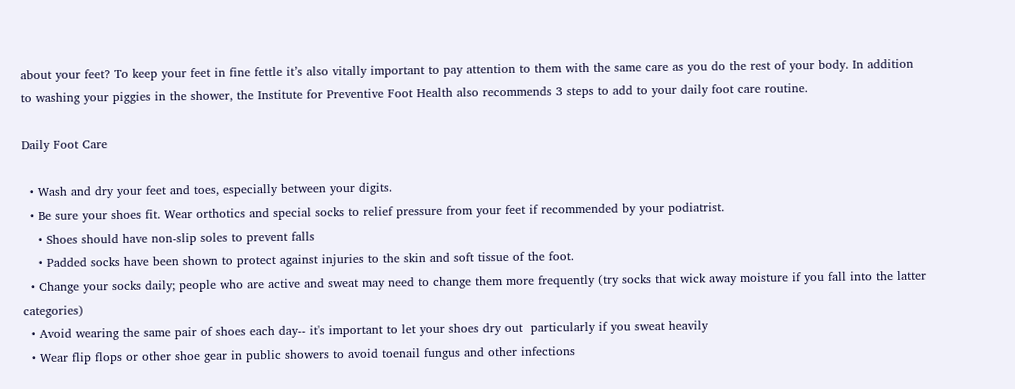about your feet? To keep your feet in fine fettle it’s also vitally important to pay attention to them with the same care as you do the rest of your body. In addition to washing your piggies in the shower, the Institute for Preventive Foot Health also recommends 3 steps to add to your daily foot care routine.

Daily Foot Care

  • Wash and dry your feet and toes, especially between your digits.
  • Be sure your shoes fit. Wear orthotics and special socks to relief pressure from your feet if recommended by your podiatrist.
    • Shoes should have non-slip soles to prevent falls
    • Padded socks have been shown to protect against injuries to the skin and soft tissue of the foot.
  • Change your socks daily; people who are active and sweat may need to change them more frequently (try socks that wick away moisture if you fall into the latter categories)
  • Avoid wearing the same pair of shoes each day-- it's important to let your shoes dry out  particularly if you sweat heavily
  • Wear flip flops or other shoe gear in public showers to avoid toenail fungus and other infections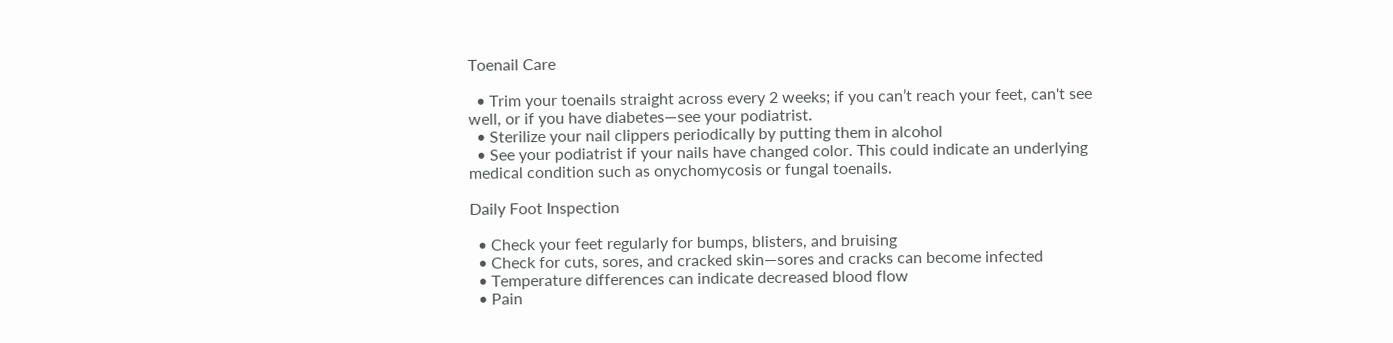Toenail Care

  • Trim your toenails straight across every 2 weeks; if you can’t reach your feet, can't see well, or if you have diabetes—see your podiatrist.
  • Sterilize your nail clippers periodically by putting them in alcohol
  • See your podiatrist if your nails have changed color. This could indicate an underlying medical condition such as onychomycosis or fungal toenails.

Daily Foot Inspection

  • Check your feet regularly for bumps, blisters, and bruising
  • Check for cuts, sores, and cracked skin—sores and cracks can become infected
  • Temperature differences can indicate decreased blood flow
  • Pain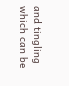and tingling which can be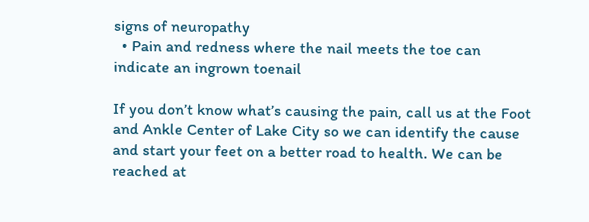signs of neuropathy
  • Pain and redness where the nail meets the toe can indicate an ingrown toenail

If you don’t know what’s causing the pain, call us at the Foot and Ankle Center of Lake City so we can identify the cause and start your feet on a better road to health. We can be reached at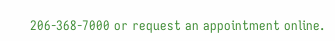206-368-7000 or request an appointment online.